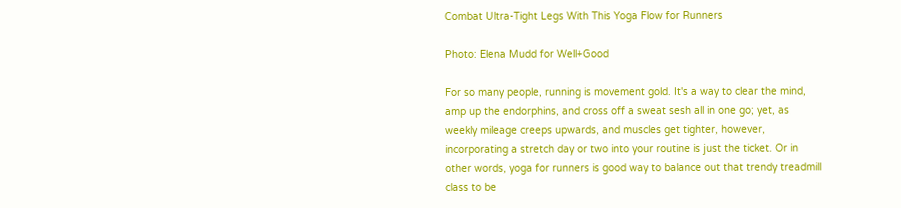Combat Ultra-Tight Legs With This Yoga Flow for Runners

Photo: Elena Mudd for Well+Good

For so many people, running is movement gold. It's a way to clear the mind, amp up the endorphins, and cross off a sweat sesh all in one go; yet, as weekly mileage creeps upwards, and muscles get tighter, however, incorporating a stretch day or two into your routine is just the ticket. Or in other words, yoga for runners is good way to balance out that trendy treadmill class to be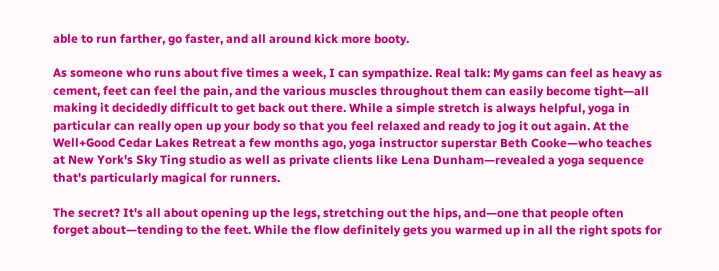able to run farther, go faster, and all around kick more booty.

As someone who runs about five times a week, I can sympathize. Real talk: My gams can feel as heavy as cement, feet can feel the pain, and the various muscles throughout them can easily become tight—all making it decidedly difficult to get back out there. While a simple stretch is always helpful, yoga in particular can really open up your body so that you feel relaxed and ready to jog it out again. At the Well+Good Cedar Lakes Retreat a few months ago, yoga instructor superstar Beth Cooke—who teaches at New York's Sky Ting studio as well as private clients like Lena Dunham—revealed a yoga sequence that's particularly magical for runners.

The secret? It's all about opening up the legs, stretching out the hips, and—one that people often forget about—tending to the feet. While the flow definitely gets you warmed up in all the right spots for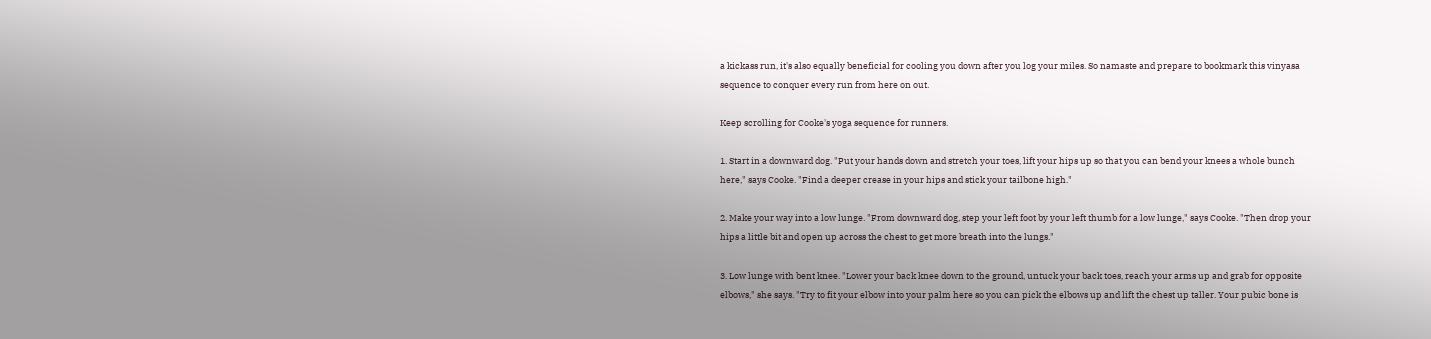a kickass run, it's also equally beneficial for cooling you down after you log your miles. So namaste and prepare to bookmark this vinyasa sequence to conquer every run from here on out.

Keep scrolling for Cooke's yoga sequence for runners.

1. Start in a downward dog. "Put your hands down and stretch your toes, lift your hips up so that you can bend your knees a whole bunch here," says Cooke. "Find a deeper crease in your hips and stick your tailbone high."

2. Make your way into a low lunge. "From downward dog, step your left foot by your left thumb for a low lunge," says Cooke. "Then drop your hips a little bit and open up across the chest to get more breath into the lungs."

3. Low lunge with bent knee. "Lower your back knee down to the ground, untuck your back toes, reach your arms up and grab for opposite elbows," she says. "Try to fit your elbow into your palm here so you can pick the elbows up and lift the chest up taller. Your pubic bone is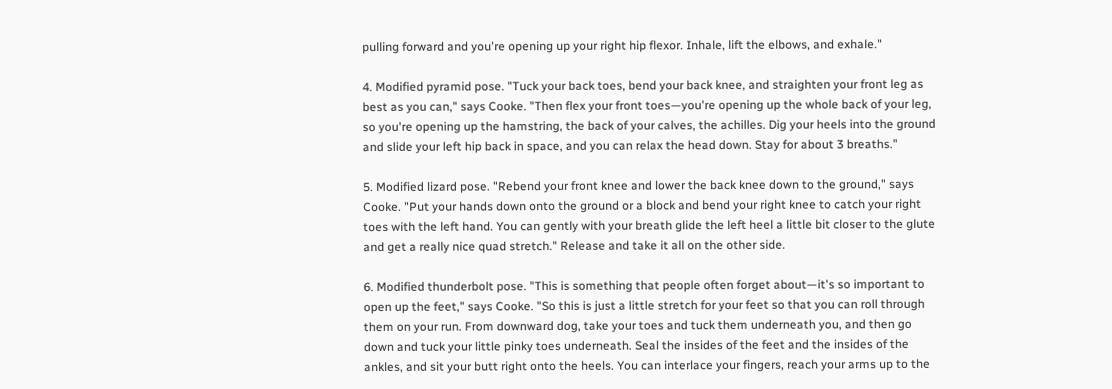pulling forward and you're opening up your right hip flexor. Inhale, lift the elbows, and exhale."

4. Modified pyramid pose. "Tuck your back toes, bend your back knee, and straighten your front leg as best as you can," says Cooke. "Then flex your front toes—you're opening up the whole back of your leg, so you're opening up the hamstring, the back of your calves, the achilles. Dig your heels into the ground and slide your left hip back in space, and you can relax the head down. Stay for about 3 breaths."

5. Modified lizard pose. "Rebend your front knee and lower the back knee down to the ground," says Cooke. "Put your hands down onto the ground or a block and bend your right knee to catch your right toes with the left hand. You can gently with your breath glide the left heel a little bit closer to the glute and get a really nice quad stretch." Release and take it all on the other side.

6. Modified thunderbolt pose. "This is something that people often forget about—it's so important to open up the feet," says Cooke. "So this is just a little stretch for your feet so that you can roll through them on your run. From downward dog, take your toes and tuck them underneath you, and then go down and tuck your little pinky toes underneath. Seal the insides of the feet and the insides of the ankles, and sit your butt right onto the heels. You can interlace your fingers, reach your arms up to the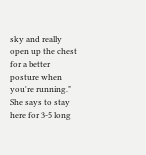sky and really open up the chest for a better posture when you're running." She says to stay here for 3-5 long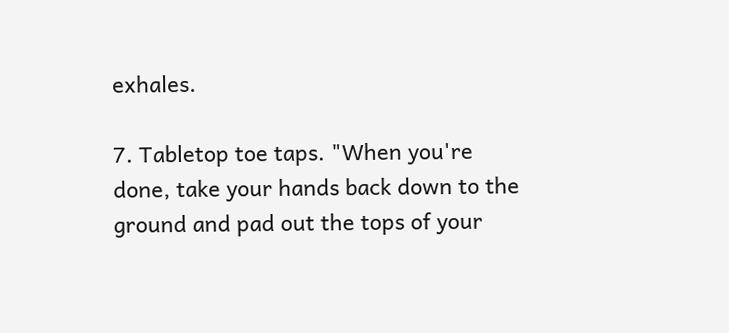exhales.

7. Tabletop toe taps. "When you're done, take your hands back down to the ground and pad out the tops of your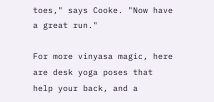toes," says Cooke. "Now have a great run."

For more vinyasa magic, here are desk yoga poses that help your back, and a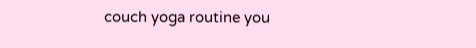couch yoga routine you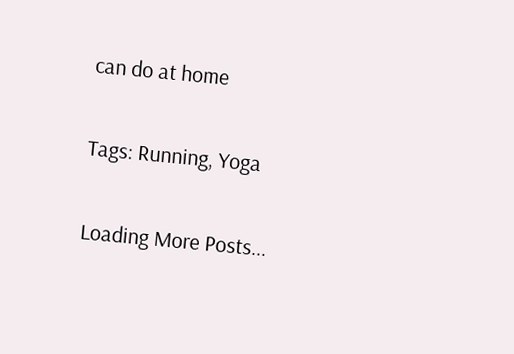can do at home

Tags: Running, Yoga

Loading More Posts...